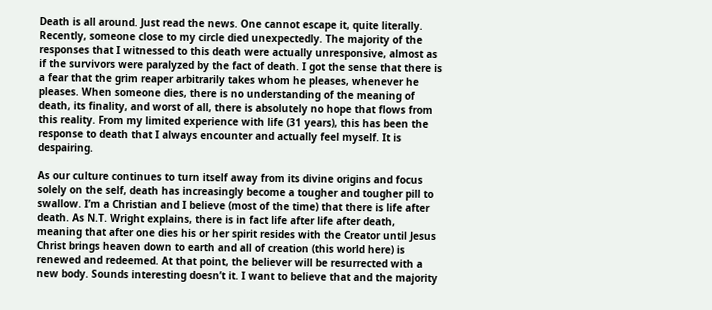Death is all around. Just read the news. One cannot escape it, quite literally. Recently, someone close to my circle died unexpectedly. The majority of the responses that I witnessed to this death were actually unresponsive, almost as if the survivors were paralyzed by the fact of death. I got the sense that there is a fear that the grim reaper arbitrarily takes whom he pleases, whenever he pleases. When someone dies, there is no understanding of the meaning of death, its finality, and worst of all, there is absolutely no hope that flows from this reality. From my limited experience with life (31 years), this has been the response to death that I always encounter and actually feel myself. It is despairing.

As our culture continues to turn itself away from its divine origins and focus solely on the self, death has increasingly become a tougher and tougher pill to swallow. I’m a Christian and I believe (most of the time) that there is life after death. As N.T. Wright explains, there is in fact life after life after death, meaning that after one dies his or her spirit resides with the Creator until Jesus Christ brings heaven down to earth and all of creation (this world here) is renewed and redeemed. At that point, the believer will be resurrected with a new body. Sounds interesting doesn’t it. I want to believe that and the majority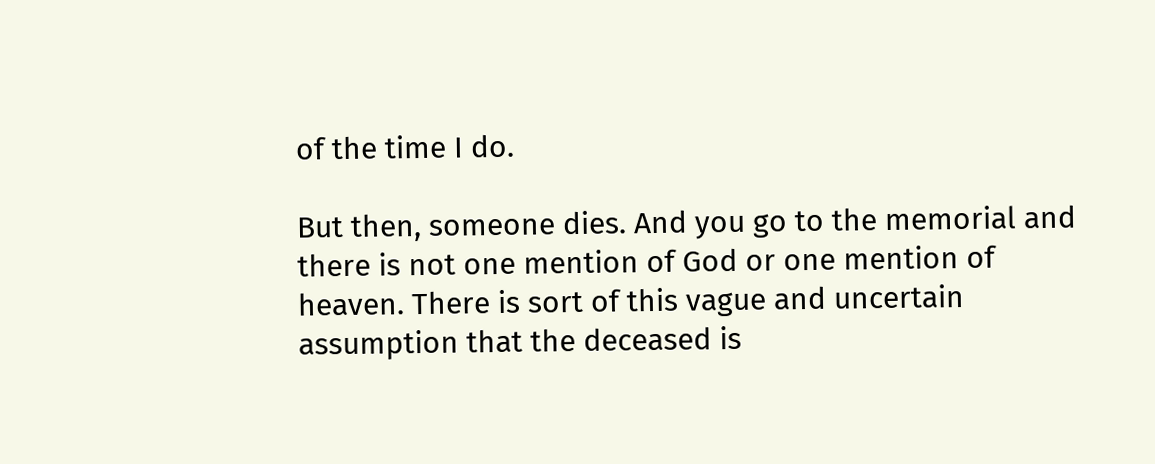of the time I do.

But then, someone dies. And you go to the memorial and there is not one mention of God or one mention of heaven. There is sort of this vague and uncertain assumption that the deceased is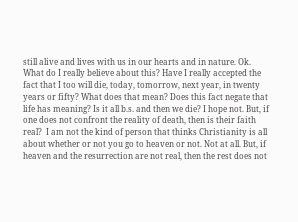still alive and lives with us in our hearts and in nature. Ok. What do I really believe about this? Have I really accepted the fact that I too will die, today, tomorrow, next year, in twenty years or fifty? What does that mean? Does this fact negate that life has meaning? Is it all b.s. and then we die? I hope not. But, if one does not confront the reality of death, then is their faith real?  I am not the kind of person that thinks Christianity is all about whether or not you go to heaven or not. Not at all. But, if heaven and the resurrection are not real, then the rest does not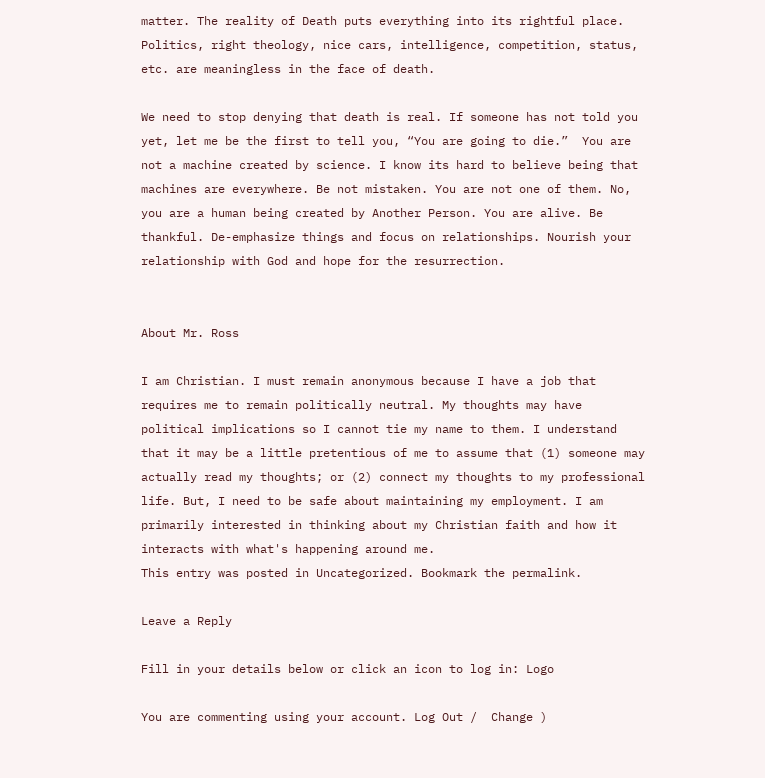matter. The reality of Death puts everything into its rightful place.  Politics, right theology, nice cars, intelligence, competition, status, etc. are meaningless in the face of death.

We need to stop denying that death is real. If someone has not told you yet, let me be the first to tell you, “You are going to die.”  You are not a machine created by science. I know its hard to believe being that machines are everywhere. Be not mistaken. You are not one of them. No, you are a human being created by Another Person. You are alive. Be thankful. De-emphasize things and focus on relationships. Nourish your relationship with God and hope for the resurrection.


About Mr. Ross

I am Christian. I must remain anonymous because I have a job that requires me to remain politically neutral. My thoughts may have political implications so I cannot tie my name to them. I understand that it may be a little pretentious of me to assume that (1) someone may actually read my thoughts; or (2) connect my thoughts to my professional life. But, I need to be safe about maintaining my employment. I am primarily interested in thinking about my Christian faith and how it interacts with what's happening around me.
This entry was posted in Uncategorized. Bookmark the permalink.

Leave a Reply

Fill in your details below or click an icon to log in: Logo

You are commenting using your account. Log Out /  Change )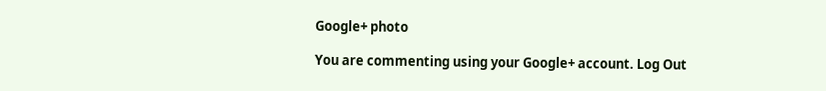Google+ photo

You are commenting using your Google+ account. Log Out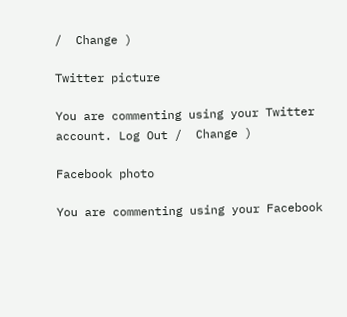/  Change )

Twitter picture

You are commenting using your Twitter account. Log Out /  Change )

Facebook photo

You are commenting using your Facebook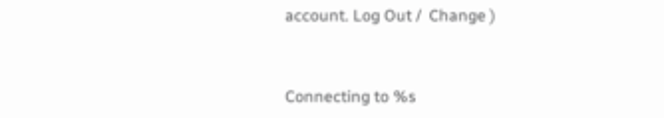account. Log Out /  Change )


Connecting to %s